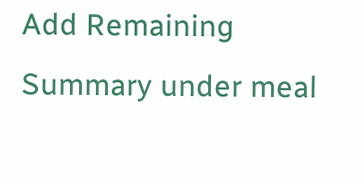Add Remaining Summary under meal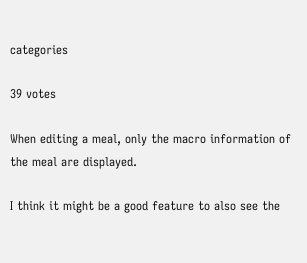categories

39 votes

When editing a meal, only the macro information of the meal are displayed.

I think it might be a good feature to also see the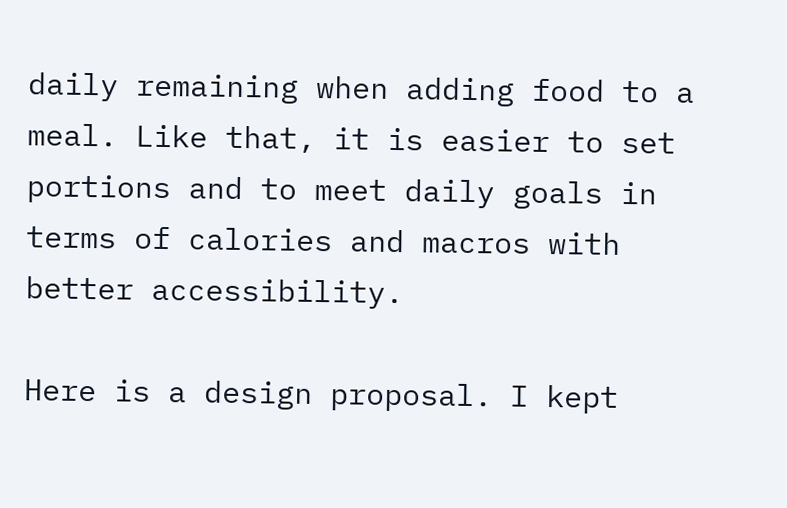daily remaining when adding food to a meal. Like that, it is easier to set portions and to meet daily goals in terms of calories and macros with better accessibility.

Here is a design proposal. I kept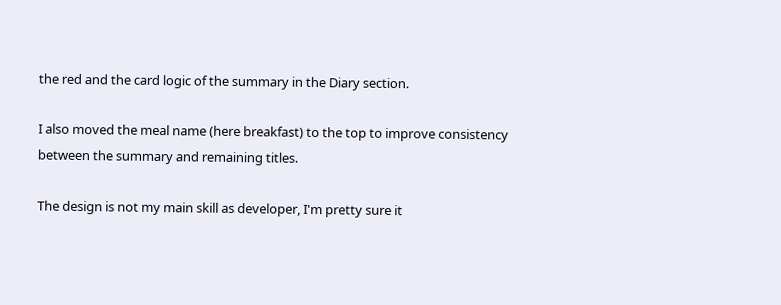the red and the card logic of the summary in the Diary section.

I also moved the meal name (here breakfast) to the top to improve consistency between the summary and remaining titles.

The design is not my main skill as developer, I'm pretty sure it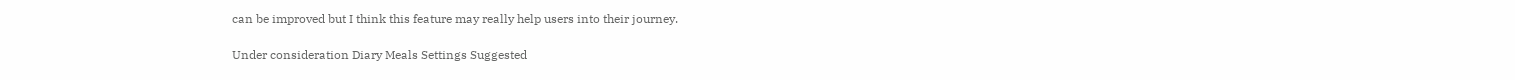can be improved but I think this feature may really help users into their journey.

Under consideration Diary Meals Settings Suggested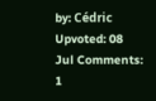by: Cédric Upvoted: 08 Jul Comments: 1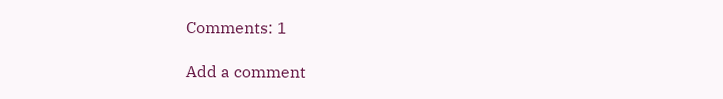Comments: 1

Add a comment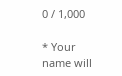0 / 1,000

* Your name will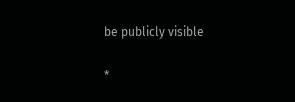be publicly visible

*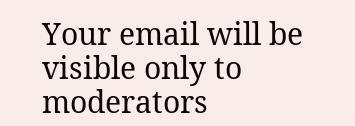Your email will be visible only to moderators